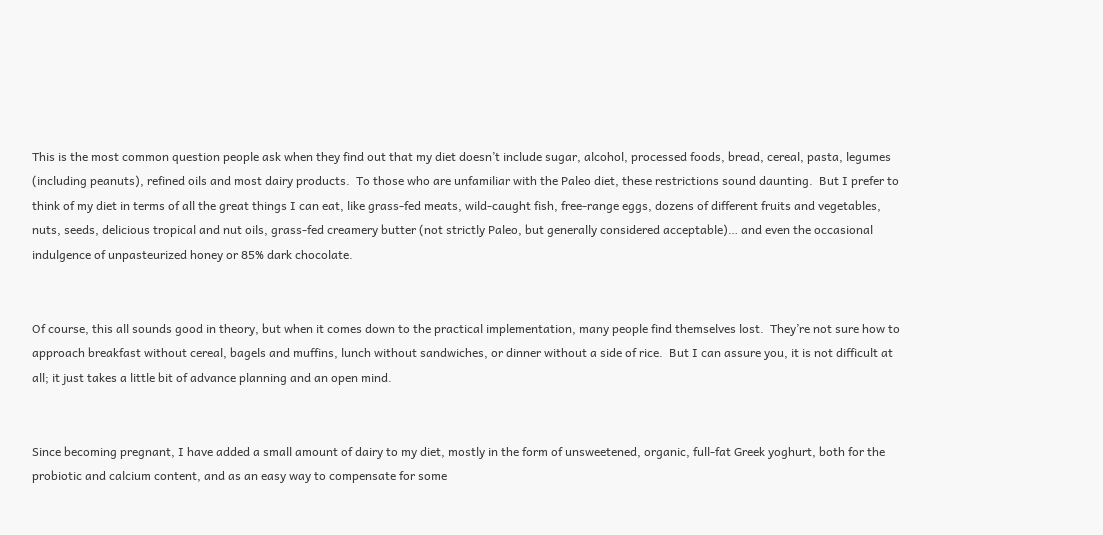This is the most common question people ask when they find out that my diet doesn’t include sugar, alcohol, processed foods, bread, cereal, pasta, legumes (including peanuts), refined oils and most dairy products.  To those who are unfamiliar with the Paleo diet, these restrictions sound daunting.  But I prefer to think of my diet in terms of all the great things I can eat, like grass-fed meats, wild-caught fish, free-range eggs, dozens of different fruits and vegetables, nuts, seeds, delicious tropical and nut oils, grass-fed creamery butter (not strictly Paleo, but generally considered acceptable)… and even the occasional indulgence of unpasteurized honey or 85% dark chocolate.


Of course, this all sounds good in theory, but when it comes down to the practical implementation, many people find themselves lost.  They’re not sure how to approach breakfast without cereal, bagels and muffins, lunch without sandwiches, or dinner without a side of rice.  But I can assure you, it is not difficult at all; it just takes a little bit of advance planning and an open mind.


Since becoming pregnant, I have added a small amount of dairy to my diet, mostly in the form of unsweetened, organic, full-fat Greek yoghurt, both for the probiotic and calcium content, and as an easy way to compensate for some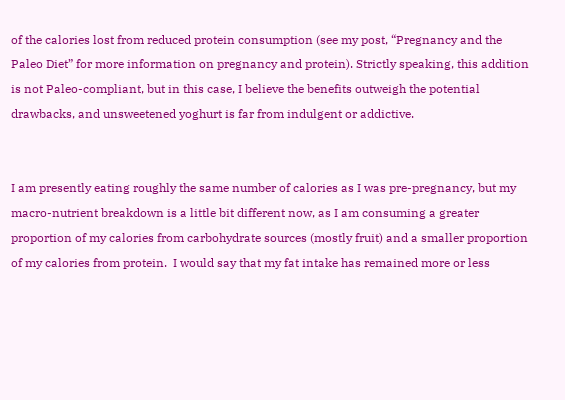of the calories lost from reduced protein consumption (see my post, “Pregnancy and the Paleo Diet” for more information on pregnancy and protein). Strictly speaking, this addition is not Paleo-compliant, but in this case, I believe the benefits outweigh the potential drawbacks, and unsweetened yoghurt is far from indulgent or addictive.


I am presently eating roughly the same number of calories as I was pre-pregnancy, but my macro-nutrient breakdown is a little bit different now, as I am consuming a greater proportion of my calories from carbohydrate sources (mostly fruit) and a smaller proportion of my calories from protein.  I would say that my fat intake has remained more or less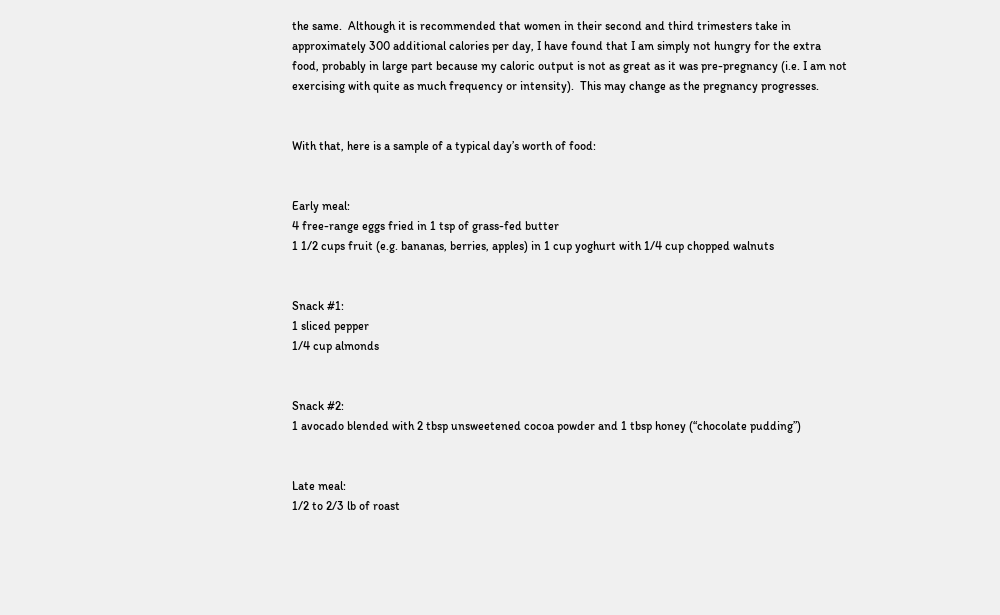the same.  Although it is recommended that women in their second and third trimesters take in approximately 300 additional calories per day, I have found that I am simply not hungry for the extra food, probably in large part because my caloric output is not as great as it was pre-pregnancy (i.e. I am not exercising with quite as much frequency or intensity).  This may change as the pregnancy progresses.


With that, here is a sample of a typical day’s worth of food:


Early meal:
4 free-range eggs fried in 1 tsp of grass-fed butter
1 1/2 cups fruit (e.g. bananas, berries, apples) in 1 cup yoghurt with 1/4 cup chopped walnuts


Snack #1:
1 sliced pepper
1/4 cup almonds


Snack #2:
1 avocado blended with 2 tbsp unsweetened cocoa powder and 1 tbsp honey (“chocolate pudding”)


Late meal:
1/2 to 2/3 lb of roast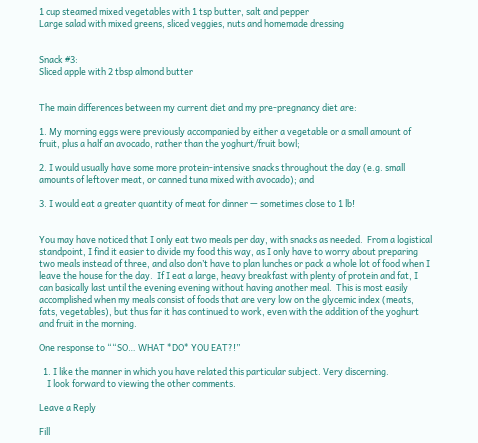1 cup steamed mixed vegetables with 1 tsp butter, salt and pepper
Large salad with mixed greens, sliced veggies, nuts and homemade dressing


Snack #3:
Sliced apple with 2 tbsp almond butter


The main differences between my current diet and my pre-pregnancy diet are:

1. My morning eggs were previously accompanied by either a vegetable or a small amount of fruit, plus a half an avocado, rather than the yoghurt/fruit bowl;

2. I would usually have some more protein-intensive snacks throughout the day (e.g. small amounts of leftover meat, or canned tuna mixed with avocado); and

3. I would eat a greater quantity of meat for dinner — sometimes close to 1 lb!


You may have noticed that I only eat two meals per day, with snacks as needed.  From a logistical standpoint, I find it easier to divide my food this way, as I only have to worry about preparing two meals instead of three, and also don’t have to plan lunches or pack a whole lot of food when I leave the house for the day.  If I eat a large, heavy breakfast with plenty of protein and fat, I can basically last until the evening evening without having another meal.  This is most easily accomplished when my meals consist of foods that are very low on the glycemic index (meats, fats, vegetables), but thus far it has continued to work, even with the addition of the yoghurt and fruit in the morning.

One response to ““SO… WHAT *DO* YOU EAT?!”

  1. I like the manner in which you have related this particular subject. Very discerning.
    I look forward to viewing the other comments.

Leave a Reply

Fill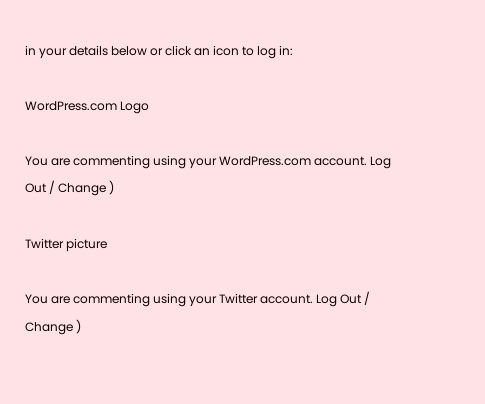in your details below or click an icon to log in:

WordPress.com Logo

You are commenting using your WordPress.com account. Log Out / Change )

Twitter picture

You are commenting using your Twitter account. Log Out / Change )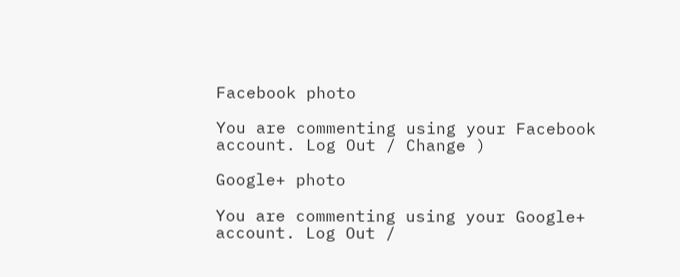Facebook photo

You are commenting using your Facebook account. Log Out / Change )

Google+ photo

You are commenting using your Google+ account. Log Out /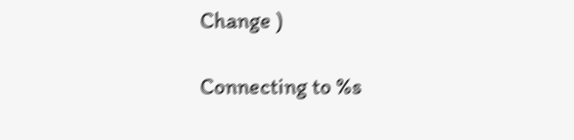Change )

Connecting to %s